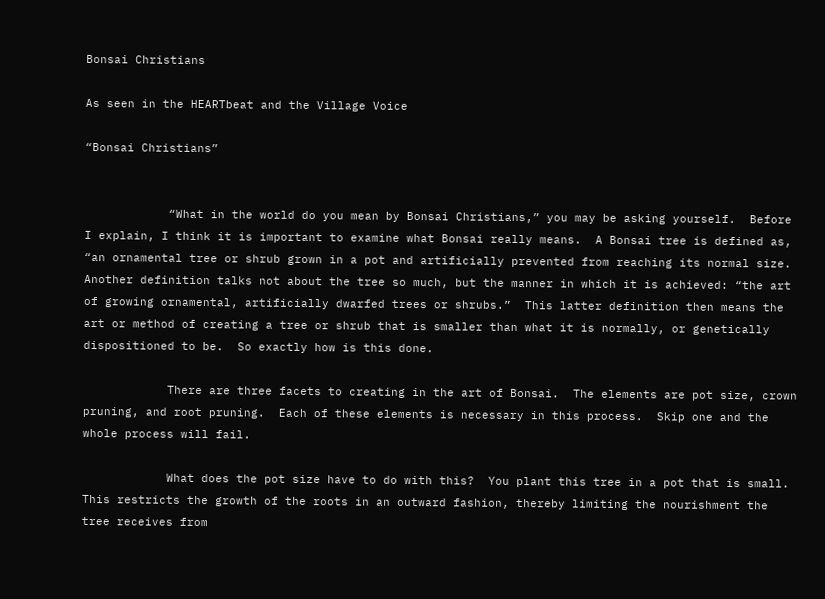Bonsai Christians

As seen in the HEARTbeat and the Village Voice

“Bonsai Christians”


            “What in the world do you mean by Bonsai Christians,” you may be asking yourself.  Before I explain, I think it is important to examine what Bonsai really means.  A Bonsai tree is defined as, “an ornamental tree or shrub grown in a pot and artificially prevented from reaching its normal size.  Another definition talks not about the tree so much, but the manner in which it is achieved: “the art of growing ornamental, artificially dwarfed trees or shrubs.”  This latter definition then means the art or method of creating a tree or shrub that is smaller than what it is normally, or genetically dispositioned to be.  So exactly how is this done.

            There are three facets to creating in the art of Bonsai.  The elements are pot size, crown pruning, and root pruning.  Each of these elements is necessary in this process.  Skip one and the whole process will fail.

            What does the pot size have to do with this?  You plant this tree in a pot that is small.  This restricts the growth of the roots in an outward fashion, thereby limiting the nourishment the tree receives from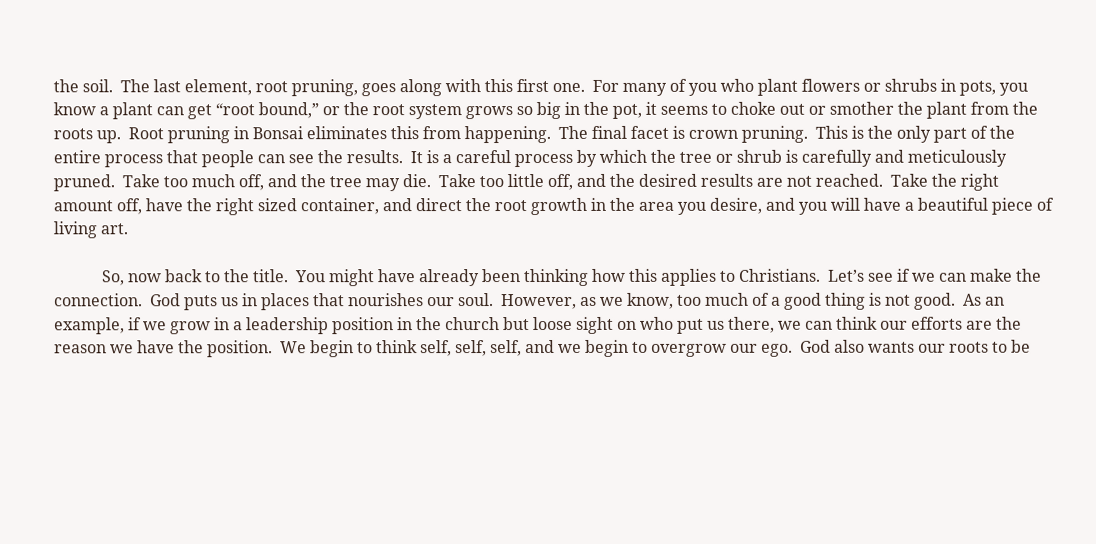the soil.  The last element, root pruning, goes along with this first one.  For many of you who plant flowers or shrubs in pots, you know a plant can get “root bound,” or the root system grows so big in the pot, it seems to choke out or smother the plant from the roots up.  Root pruning in Bonsai eliminates this from happening.  The final facet is crown pruning.  This is the only part of the entire process that people can see the results.  It is a careful process by which the tree or shrub is carefully and meticulously pruned.  Take too much off, and the tree may die.  Take too little off, and the desired results are not reached.  Take the right amount off, have the right sized container, and direct the root growth in the area you desire, and you will have a beautiful piece of living art.

            So, now back to the title.  You might have already been thinking how this applies to Christians.  Let’s see if we can make the connection.  God puts us in places that nourishes our soul.  However, as we know, too much of a good thing is not good.  As an example, if we grow in a leadership position in the church but loose sight on who put us there, we can think our efforts are the reason we have the position.  We begin to think self, self, self, and we begin to overgrow our ego.  God also wants our roots to be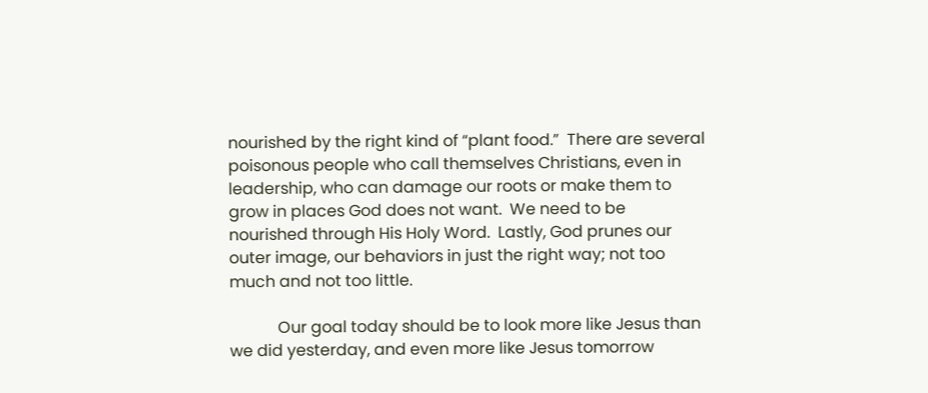nourished by the right kind of “plant food.”  There are several poisonous people who call themselves Christians, even in leadership, who can damage our roots or make them to grow in places God does not want.  We need to be nourished through His Holy Word.  Lastly, God prunes our outer image, our behaviors in just the right way; not too much and not too little.

            Our goal today should be to look more like Jesus than we did yesterday, and even more like Jesus tomorrow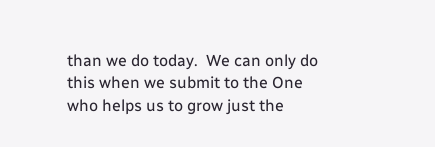than we do today.  We can only do this when we submit to the One who helps us to grow just the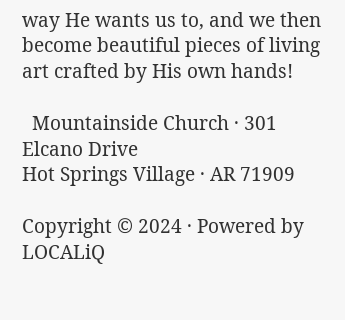way He wants us to, and we then become beautiful pieces of living art crafted by His own hands!

  Mountainside Church · 301 Elcano Drive
Hot Springs Village · AR 71909

Copyright © 2024 · Powered by LOCALiQ